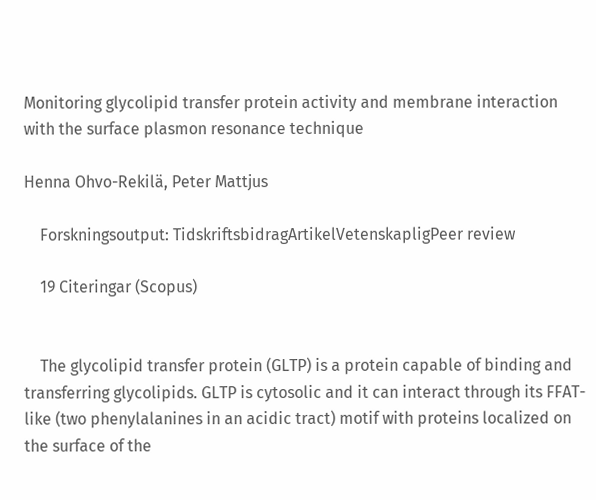Monitoring glycolipid transfer protein activity and membrane interaction with the surface plasmon resonance technique

Henna Ohvo-Rekilä, Peter Mattjus

    Forskningsoutput: TidskriftsbidragArtikelVetenskapligPeer review

    19 Citeringar (Scopus)


    The glycolipid transfer protein (GLTP) is a protein capable of binding and transferring glycolipids. GLTP is cytosolic and it can interact through its FFAT-like (two phenylalanines in an acidic tract) motif with proteins localized on the surface of the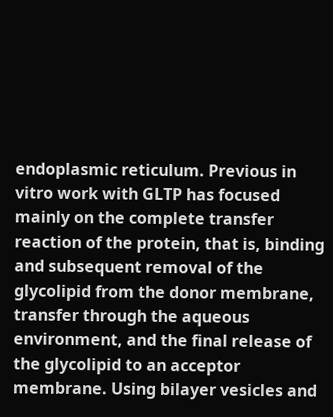endoplasmic reticulum. Previous in vitro work with GLTP has focused mainly on the complete transfer reaction of the protein, that is, binding and subsequent removal of the glycolipid from the donor membrane, transfer through the aqueous environment, and the final release of the glycolipid to an acceptor membrane. Using bilayer vesicles and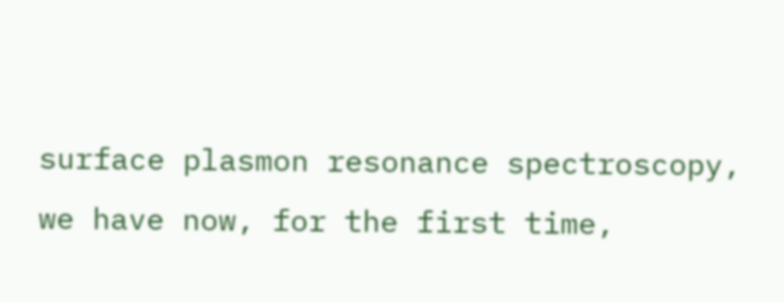surface plasmon resonance spectroscopy, we have now, for the first time,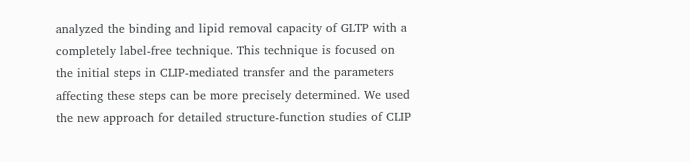analyzed the binding and lipid removal capacity of GLTP with a completely label-free technique. This technique is focused on the initial steps in CLIP-mediated transfer and the parameters affecting these steps can be more precisely determined. We used the new approach for detailed structure-function studies of CLIP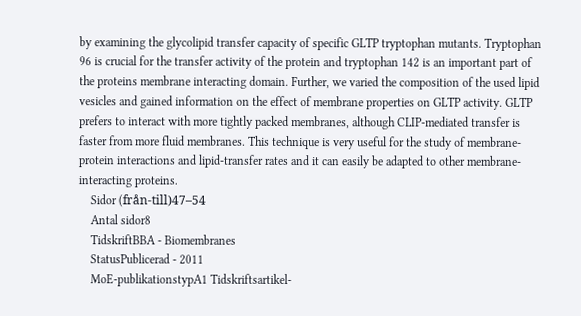by examining the glycolipid transfer capacity of specific GLTP tryptophan mutants. Tryptophan 96 is crucial for the transfer activity of the protein and tryptophan 142 is an important part of the proteins membrane interacting domain. Further, we varied the composition of the used lipid vesicles and gained information on the effect of membrane properties on GLTP activity. GLTP prefers to interact with more tightly packed membranes, although CLIP-mediated transfer is faster from more fluid membranes. This technique is very useful for the study of membrane-protein interactions and lipid-transfer rates and it can easily be adapted to other membrane-interacting proteins.
    Sidor (från-till)47–54
    Antal sidor8
    TidskriftBBA - Biomembranes
    StatusPublicerad - 2011
    MoE-publikationstypA1 Tidskriftsartikel-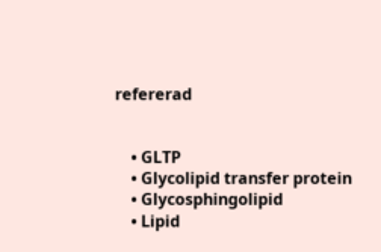refererad


    • GLTP
    • Glycolipid transfer protein
    • Glycosphingolipid
    • Lipid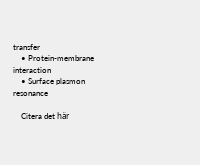transfer
    • Protein-membrane interaction
    • Surface plasmon resonance

    Citera det här